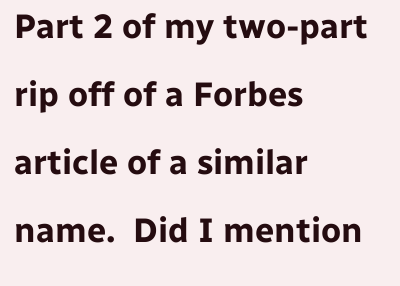Part 2 of my two-part rip off of a Forbes article of a similar name.  Did I mention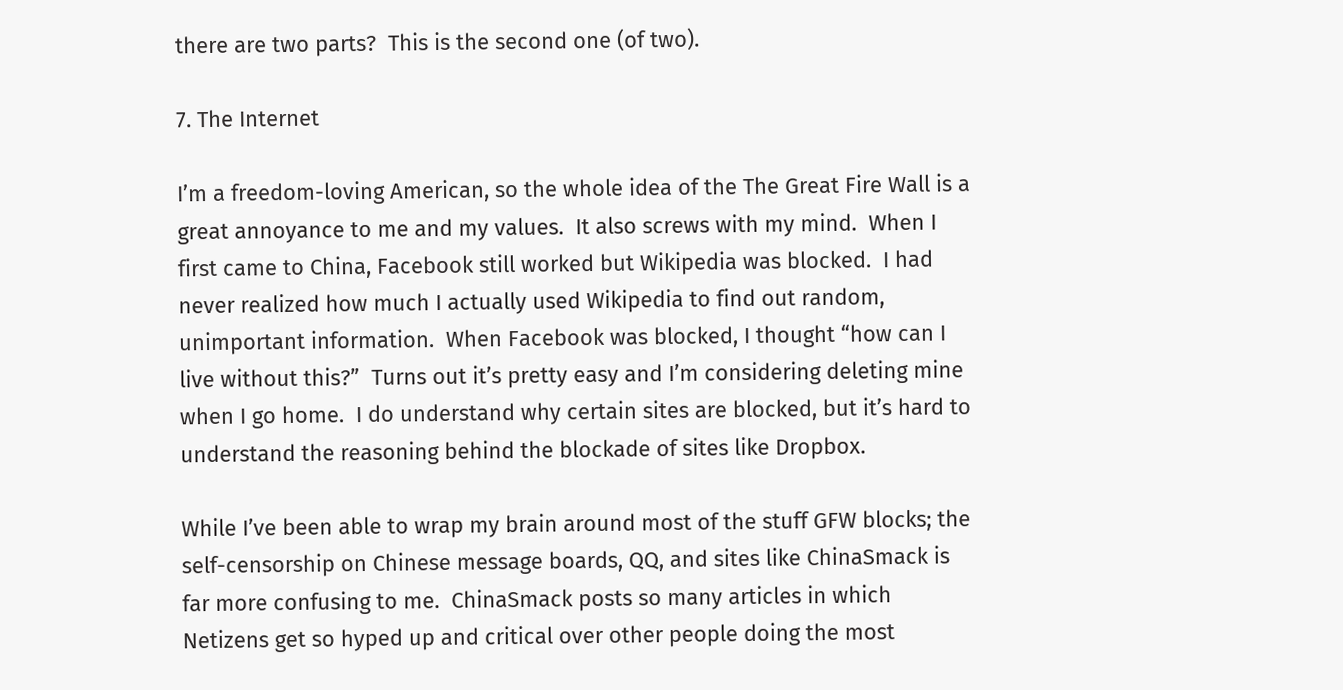there are two parts?  This is the second one (of two).

7. The Internet

I’m a freedom-loving American, so the whole idea of the The Great Fire Wall is a great annoyance to me and my values.  It also screws with my mind.  When I first came to China, Facebook still worked but Wikipedia was blocked.  I had never realized how much I actually used Wikipedia to find out random, unimportant information.  When Facebook was blocked, I thought “how can I live without this?”  Turns out it’s pretty easy and I’m considering deleting mine when I go home.  I do understand why certain sites are blocked, but it’s hard to understand the reasoning behind the blockade of sites like Dropbox.

While I’ve been able to wrap my brain around most of the stuff GFW blocks; the self-censorship on Chinese message boards, QQ, and sites like ChinaSmack is far more confusing to me.  ChinaSmack posts so many articles in which Netizens get so hyped up and critical over other people doing the most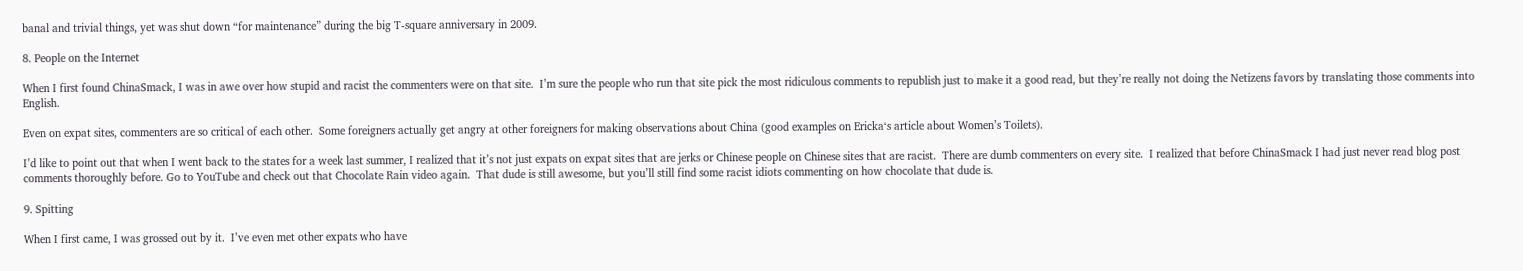banal and trivial things, yet was shut down “for maintenance” during the big T-square anniversary in 2009.

8. People on the Internet

When I first found ChinaSmack, I was in awe over how stupid and racist the commenters were on that site.  I’m sure the people who run that site pick the most ridiculous comments to republish just to make it a good read, but they’re really not doing the Netizens favors by translating those comments into English.

Even on expat sites, commenters are so critical of each other.  Some foreigners actually get angry at other foreigners for making observations about China (good examples on Ericka‘s article about Women’s Toilets).

I’d like to point out that when I went back to the states for a week last summer, I realized that it’s not just expats on expat sites that are jerks or Chinese people on Chinese sites that are racist.  There are dumb commenters on every site.  I realized that before ChinaSmack I had just never read blog post comments thoroughly before. Go to YouTube and check out that Chocolate Rain video again.  That dude is still awesome, but you’ll still find some racist idiots commenting on how chocolate that dude is.

9. Spitting

When I first came, I was grossed out by it.  I’ve even met other expats who have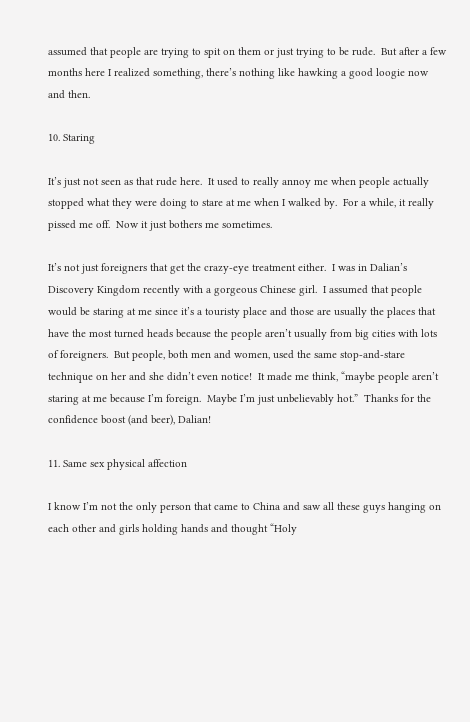assumed that people are trying to spit on them or just trying to be rude.  But after a few months here I realized something, there’s nothing like hawking a good loogie now and then.

10. Staring

It’s just not seen as that rude here.  It used to really annoy me when people actually stopped what they were doing to stare at me when I walked by.  For a while, it really pissed me off.  Now it just bothers me sometimes.

It’s not just foreigners that get the crazy-eye treatment either.  I was in Dalian’s Discovery Kingdom recently with a gorgeous Chinese girl.  I assumed that people would be staring at me since it’s a touristy place and those are usually the places that have the most turned heads because the people aren’t usually from big cities with lots of foreigners.  But people, both men and women, used the same stop-and-stare technique on her and she didn’t even notice!  It made me think, “maybe people aren’t staring at me because I’m foreign.  Maybe I’m just unbelievably hot.”  Thanks for the confidence boost (and beer), Dalian!

11. Same sex physical affection

I know I’m not the only person that came to China and saw all these guys hanging on each other and girls holding hands and thought “Holy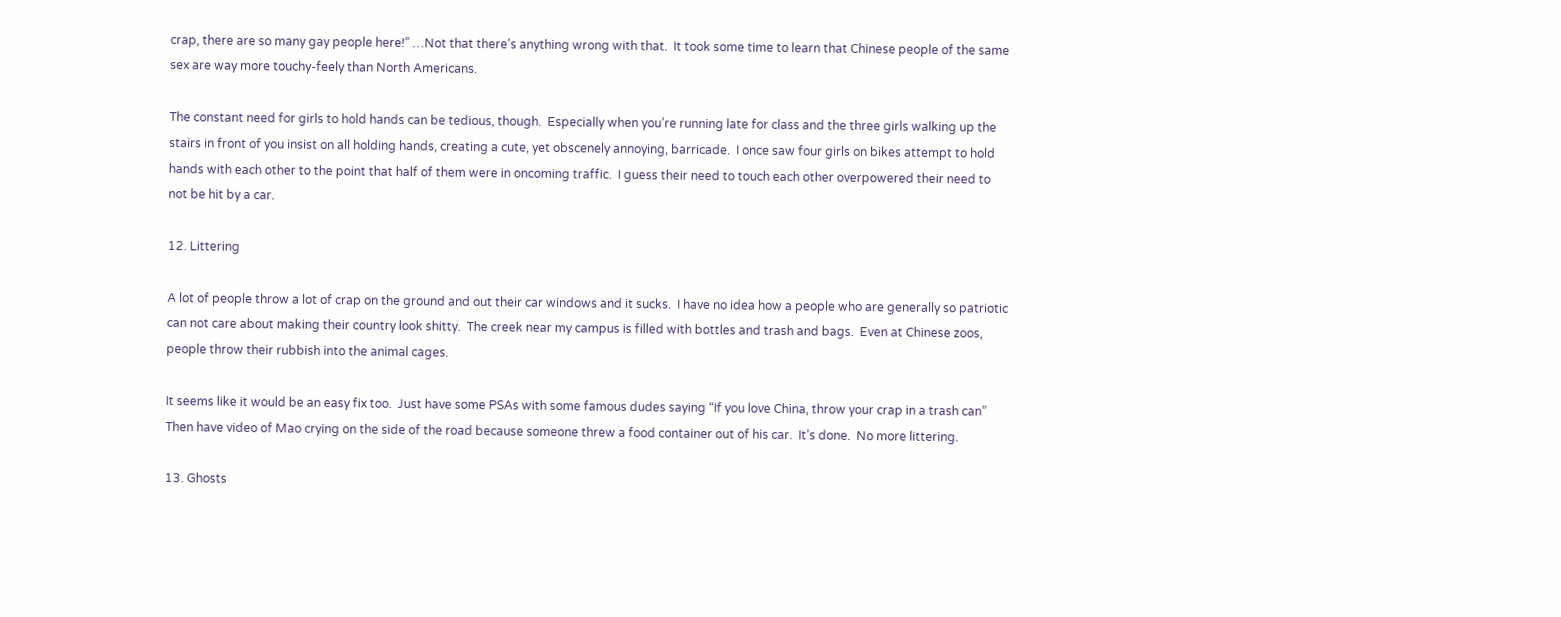crap, there are so many gay people here!” …Not that there’s anything wrong with that.  It took some time to learn that Chinese people of the same sex are way more touchy-feely than North Americans.

The constant need for girls to hold hands can be tedious, though.  Especially when you’re running late for class and the three girls walking up the stairs in front of you insist on all holding hands, creating a cute, yet obscenely annoying, barricade.  I once saw four girls on bikes attempt to hold hands with each other to the point that half of them were in oncoming traffic.  I guess their need to touch each other overpowered their need to not be hit by a car.

12. Littering

A lot of people throw a lot of crap on the ground and out their car windows and it sucks.  I have no idea how a people who are generally so patriotic can not care about making their country look shitty.  The creek near my campus is filled with bottles and trash and bags.  Even at Chinese zoos, people throw their rubbish into the animal cages.

It seems like it would be an easy fix too.  Just have some PSAs with some famous dudes saying “If you love China, throw your crap in a trash can”  Then have video of Mao crying on the side of the road because someone threw a food container out of his car.  It’s done.  No more littering.

13. Ghosts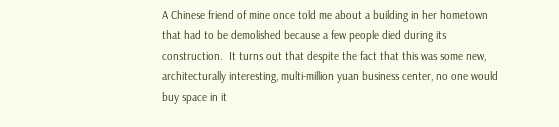A Chinese friend of mine once told me about a building in her hometown that had to be demolished because a few people died during its construction.  It turns out that despite the fact that this was some new, architecturally interesting, multi-million yuan business center, no one would buy space in it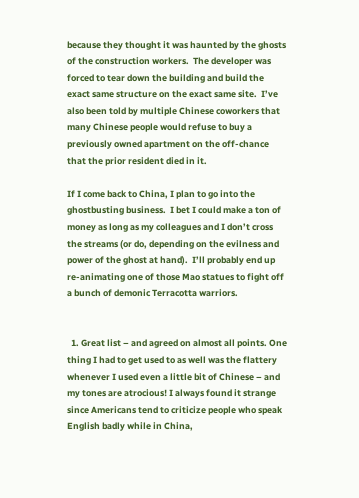because they thought it was haunted by the ghosts of the construction workers.  The developer was forced to tear down the building and build the exact same structure on the exact same site.  I’ve also been told by multiple Chinese coworkers that many Chinese people would refuse to buy a previously owned apartment on the off-chance that the prior resident died in it.

If I come back to China, I plan to go into the ghostbusting business.  I bet I could make a ton of money as long as my colleagues and I don’t cross the streams (or do, depending on the evilness and power of the ghost at hand).  I’ll probably end up re-animating one of those Mao statues to fight off a bunch of demonic Terracotta warriors.


  1. Great list – and agreed on almost all points. One thing I had to get used to as well was the flattery whenever I used even a little bit of Chinese – and my tones are atrocious! I always found it strange since Americans tend to criticize people who speak English badly while in China,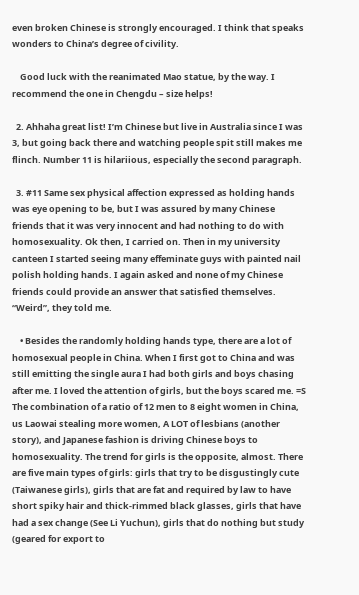even broken Chinese is strongly encouraged. I think that speaks wonders to China’s degree of civility.

    Good luck with the reanimated Mao statue, by the way. I recommend the one in Chengdu – size helps!

  2. Ahhaha great list! I’m Chinese but live in Australia since I was 3, but going back there and watching people spit still makes me flinch. Number 11 is hilariious, especially the second paragraph.

  3. #11 Same sex physical affection expressed as holding hands was eye opening to be, but I was assured by many Chinese friends that it was very innocent and had nothing to do with homosexuality. Ok then, I carried on. Then in my university canteen I started seeing many effeminate guys with painted nail polish holding hands. I again asked and none of my Chinese friends could provide an answer that satisfied themselves. “Weird”, they told me.

    • Besides the randomly holding hands type, there are a lot of homosexual people in China. When I first got to China and was still emitting the single aura I had both girls and boys chasing after me. I loved the attention of girls, but the boys scared me. =S The combination of a ratio of 12 men to 8 eight women in China, us Laowai stealing more women, A LOT of lesbians (another story), and Japanese fashion is driving Chinese boys to homosexuality. The trend for girls is the opposite, almost. There are five main types of girls: girls that try to be disgustingly cute (Taiwanese girls), girls that are fat and required by law to have short spiky hair and thick-rimmed black glasses, girls that have had a sex change (See Li Yuchun), girls that do nothing but study (geared for export to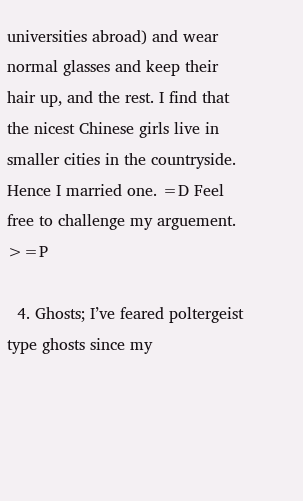universities abroad) and wear normal glasses and keep their hair up, and the rest. I find that the nicest Chinese girls live in smaller cities in the countryside. Hence I married one. =D Feel free to challenge my arguement. >=P

  4. Ghosts; I’ve feared poltergeist type ghosts since my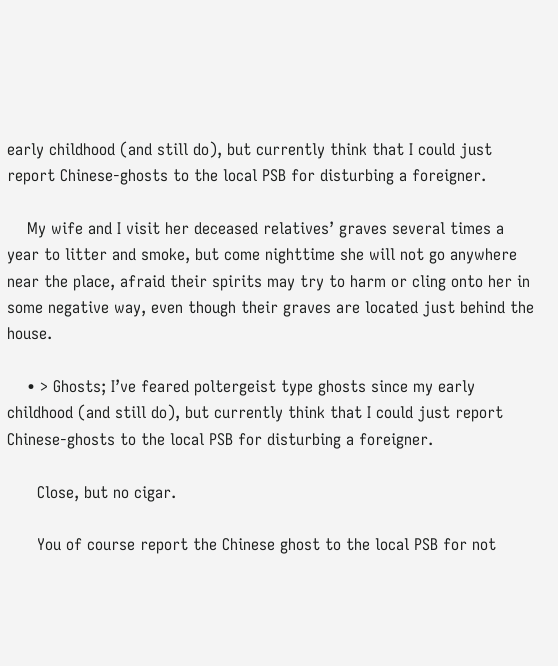early childhood (and still do), but currently think that I could just report Chinese-ghosts to the local PSB for disturbing a foreigner.

    My wife and I visit her deceased relatives’ graves several times a year to litter and smoke, but come nighttime she will not go anywhere near the place, afraid their spirits may try to harm or cling onto her in some negative way, even though their graves are located just behind the house.

    • > Ghosts; I’ve feared poltergeist type ghosts since my early childhood (and still do), but currently think that I could just report Chinese-ghosts to the local PSB for disturbing a foreigner.

      Close, but no cigar.

      You of course report the Chinese ghost to the local PSB for not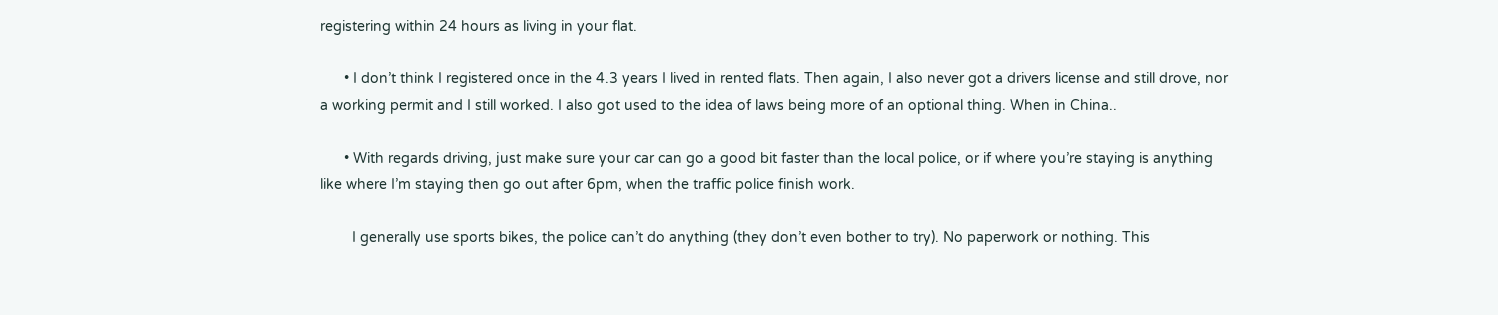registering within 24 hours as living in your flat.

      • I don’t think I registered once in the 4.3 years I lived in rented flats. Then again, I also never got a drivers license and still drove, nor a working permit and I still worked. I also got used to the idea of laws being more of an optional thing. When in China..

      • With regards driving, just make sure your car can go a good bit faster than the local police, or if where you’re staying is anything like where I’m staying then go out after 6pm, when the traffic police finish work.

        I generally use sports bikes, the police can’t do anything (they don’t even bother to try). No paperwork or nothing. This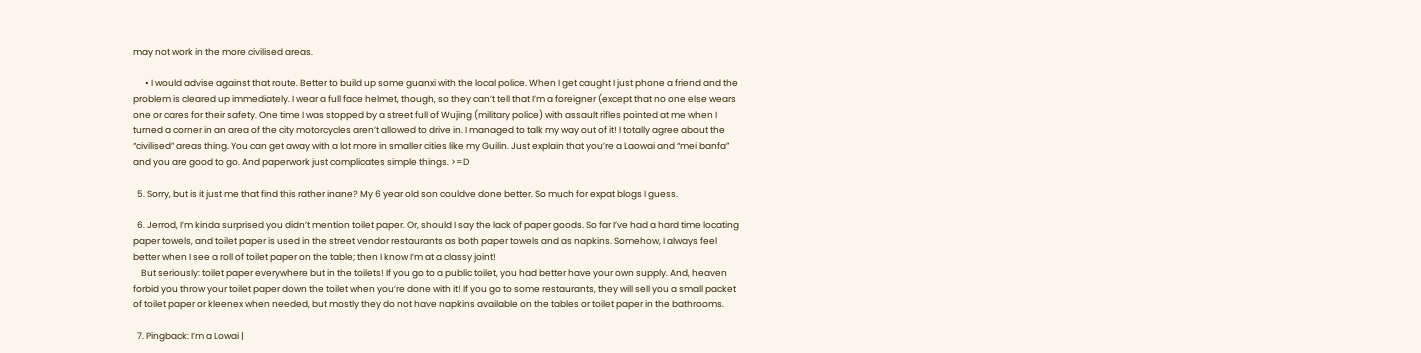may not work in the more civilised areas.

      • I would advise against that route. Better to build up some guanxi with the local police. When I get caught I just phone a friend and the problem is cleared up immediately. I wear a full face helmet, though, so they can’t tell that I’m a foreigner (except that no one else wears one or cares for their safety. One time I was stopped by a street full of Wujing (military police) with assault rifles pointed at me when I turned a corner in an area of the city motorcycles aren’t allowed to drive in. I managed to talk my way out of it! I totally agree about the “civilised” areas thing. You can get away with a lot more in smaller cities like my Guilin. Just explain that you’re a Laowai and “mei banfa” and you are good to go. And paperwork just complicates simple things. >=D

  5. Sorry, but is it just me that find this rather inane? My 6 year old son couldve done better. So much for expat blogs I guess.

  6. Jerrod, I’m kinda surprised you didn’t mention toilet paper. Or, should I say the lack of paper goods. So far I’ve had a hard time locating paper towels, and toilet paper is used in the street vendor restaurants as both paper towels and as napkins. Somehow, I always feel better when I see a roll of toilet paper on the table; then I know I’m at a classy joint!
    But seriously: toilet paper everywhere but in the toilets! If you go to a public toilet, you had better have your own supply. And, heaven forbid you throw your toilet paper down the toilet when you’re done with it! If you go to some restaurants, they will sell you a small packet of toilet paper or kleenex when needed, but mostly they do not have napkins available on the tables or toilet paper in the bathrooms.

  7. Pingback: I’m a Lowai |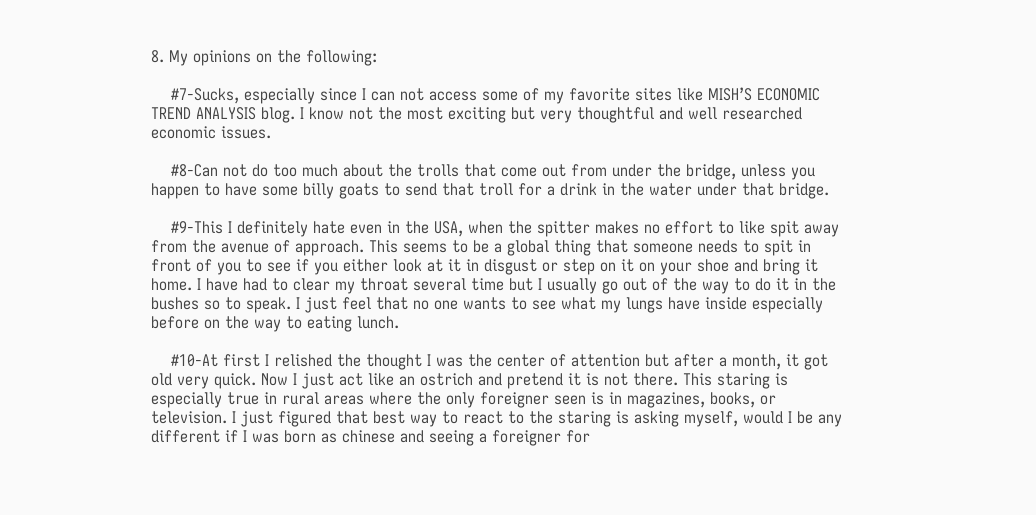8. My opinions on the following:

    #7-Sucks, especially since I can not access some of my favorite sites like MISH’S ECONOMIC TREND ANALYSIS blog. I know not the most exciting but very thoughtful and well researched economic issues.

    #8-Can not do too much about the trolls that come out from under the bridge, unless you happen to have some billy goats to send that troll for a drink in the water under that bridge.

    #9-This I definitely hate even in the USA, when the spitter makes no effort to like spit away from the avenue of approach. This seems to be a global thing that someone needs to spit in front of you to see if you either look at it in disgust or step on it on your shoe and bring it home. I have had to clear my throat several time but I usually go out of the way to do it in the bushes so to speak. I just feel that no one wants to see what my lungs have inside especially before on the way to eating lunch.

    #10-At first I relished the thought I was the center of attention but after a month, it got old very quick. Now I just act like an ostrich and pretend it is not there. This staring is especially true in rural areas where the only foreigner seen is in magazines, books, or television. I just figured that best way to react to the staring is asking myself, would I be any different if I was born as chinese and seeing a foreigner for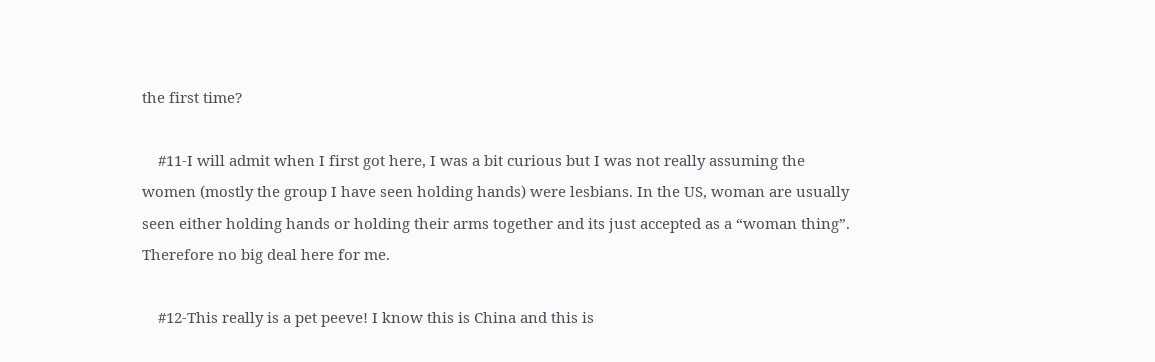the first time?

    #11-I will admit when I first got here, I was a bit curious but I was not really assuming the women (mostly the group I have seen holding hands) were lesbians. In the US, woman are usually seen either holding hands or holding their arms together and its just accepted as a “woman thing”. Therefore no big deal here for me.

    #12-This really is a pet peeve! I know this is China and this is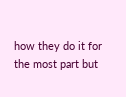how they do it for the most part but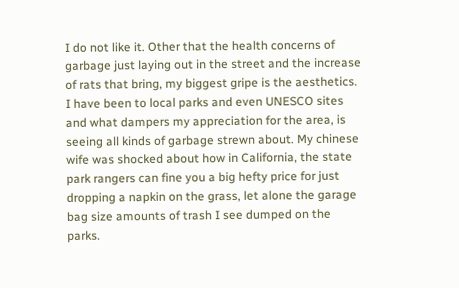I do not like it. Other that the health concerns of garbage just laying out in the street and the increase of rats that bring, my biggest gripe is the aesthetics. I have been to local parks and even UNESCO sites and what dampers my appreciation for the area, is seeing all kinds of garbage strewn about. My chinese wife was shocked about how in California, the state park rangers can fine you a big hefty price for just dropping a napkin on the grass, let alone the garage bag size amounts of trash I see dumped on the parks.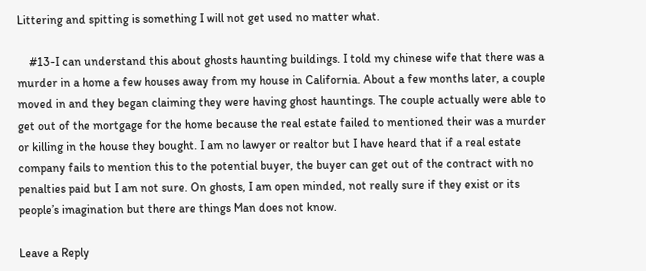Littering and spitting is something I will not get used no matter what.

    #13-I can understand this about ghosts haunting buildings. I told my chinese wife that there was a murder in a home a few houses away from my house in California. About a few months later, a couple moved in and they began claiming they were having ghost hauntings. The couple actually were able to get out of the mortgage for the home because the real estate failed to mentioned their was a murder or killing in the house they bought. I am no lawyer or realtor but I have heard that if a real estate company fails to mention this to the potential buyer, the buyer can get out of the contract with no penalties paid but I am not sure. On ghosts, I am open minded, not really sure if they exist or its people’s imagination but there are things Man does not know.

Leave a Reply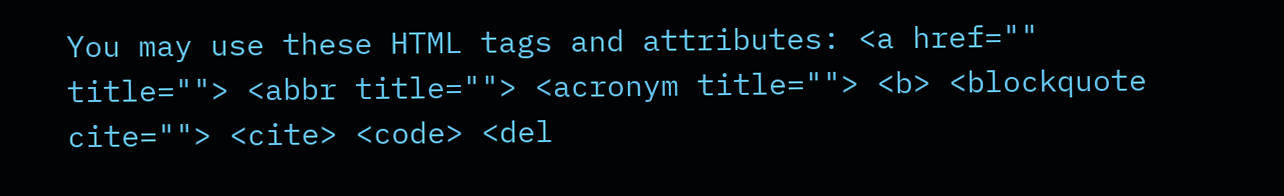You may use these HTML tags and attributes: <a href="" title=""> <abbr title=""> <acronym title=""> <b> <blockquote cite=""> <cite> <code> <del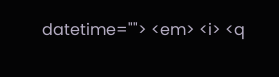datetime=""> <em> <i> <q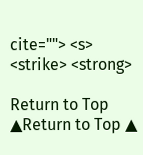cite=""> <s> <strike> <strong>

Return to Top ▲Return to Top ▲